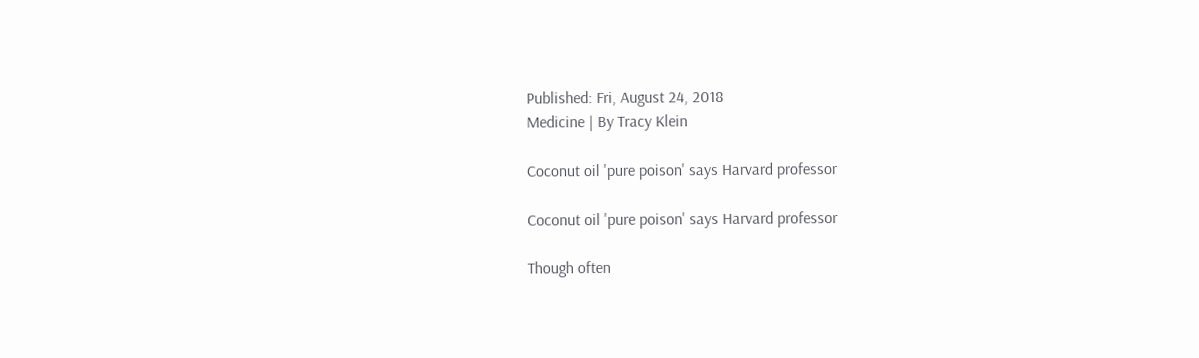Published: Fri, August 24, 2018
Medicine | By Tracy Klein

Coconut oil 'pure poison' says Harvard professor

Coconut oil 'pure poison' says Harvard professor

Though often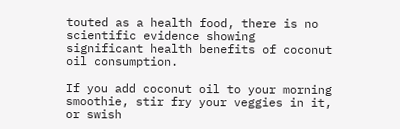touted as a health food, there is no scientific evidence showing significant health benefits of coconut oil consumption.

If you add coconut oil to your morning smoothie, stir fry your veggies in it, or swish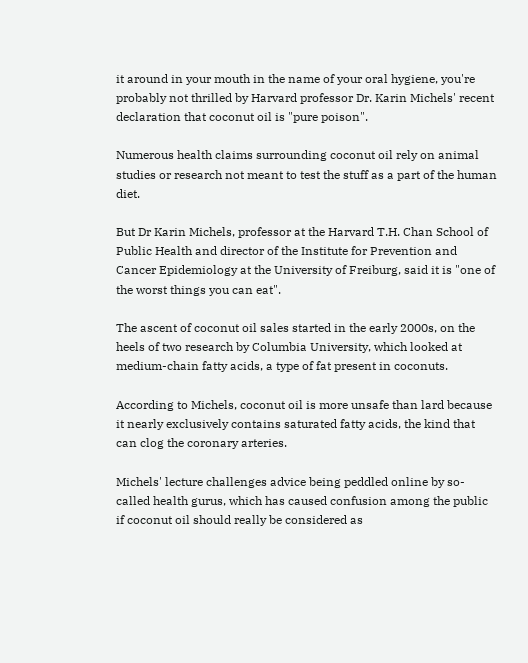it around in your mouth in the name of your oral hygiene, you're probably not thrilled by Harvard professor Dr. Karin Michels' recent declaration that coconut oil is "pure poison".

Numerous health claims surrounding coconut oil rely on animal studies or research not meant to test the stuff as a part of the human diet.

But Dr Karin Michels, professor at the Harvard T.H. Chan School of Public Health and director of the Institute for Prevention and Cancer Epidemiology at the University of Freiburg, said it is "one of the worst things you can eat".

The ascent of coconut oil sales started in the early 2000s, on the heels of two research by Columbia University, which looked at medium-chain fatty acids, a type of fat present in coconuts.

According to Michels, coconut oil is more unsafe than lard because it nearly exclusively contains saturated fatty acids, the kind that can clog the coronary arteries.

Michels' lecture challenges advice being peddled online by so-called health gurus, which has caused confusion among the public if coconut oil should really be considered as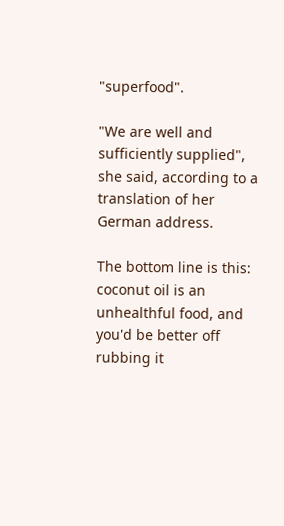"superfood".

"We are well and sufficiently supplied", she said, according to a translation of her German address.

The bottom line is this: coconut oil is an unhealthful food, and you'd be better off rubbing it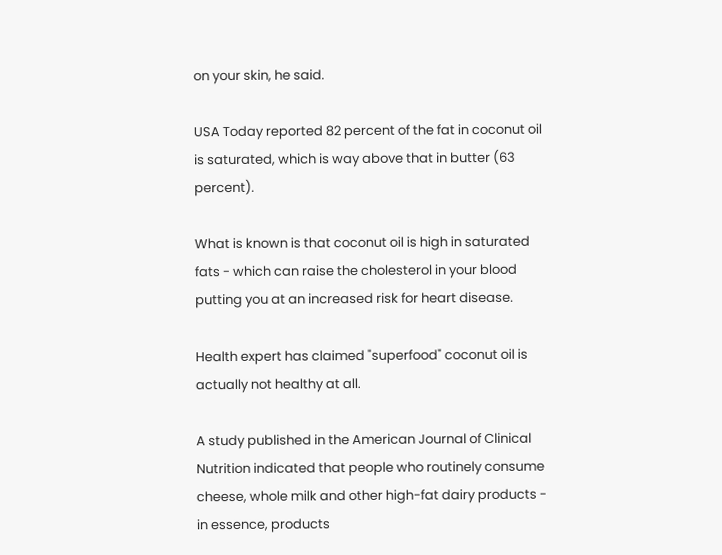on your skin, he said.

USA Today reported 82 percent of the fat in coconut oil is saturated, which is way above that in butter (63 percent).

What is known is that coconut oil is high in saturated fats - which can raise the cholesterol in your blood putting you at an increased risk for heart disease.

Health expert has claimed "superfood" coconut oil is actually not healthy at all.

A study published in the American Journal of Clinical Nutrition indicated that people who routinely consume cheese, whole milk and other high-fat dairy products - in essence, products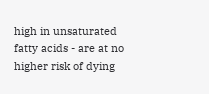high in unsaturated fatty acids - are at no higher risk of dying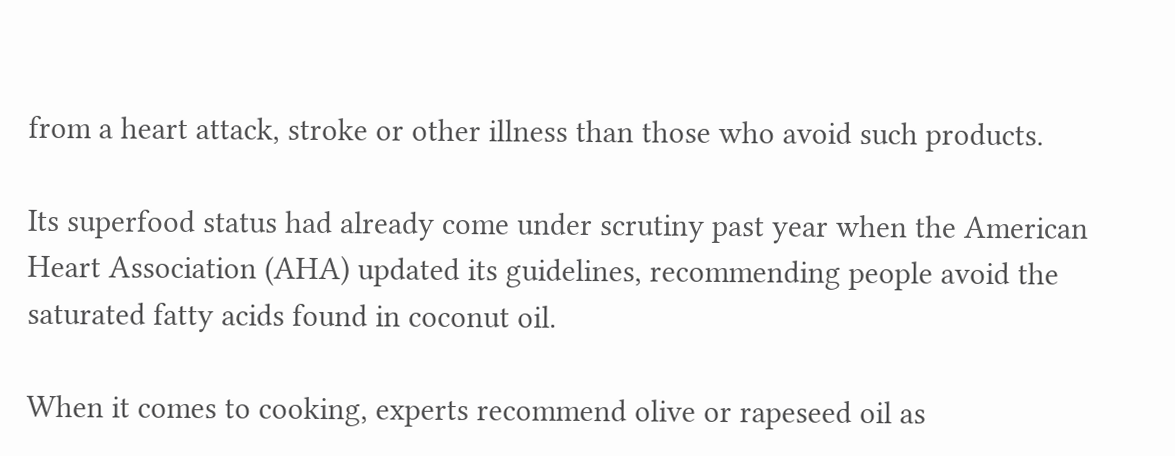from a heart attack, stroke or other illness than those who avoid such products.

Its superfood status had already come under scrutiny past year when the American Heart Association (AHA) updated its guidelines, recommending people avoid the saturated fatty acids found in coconut oil.

When it comes to cooking, experts recommend olive or rapeseed oil as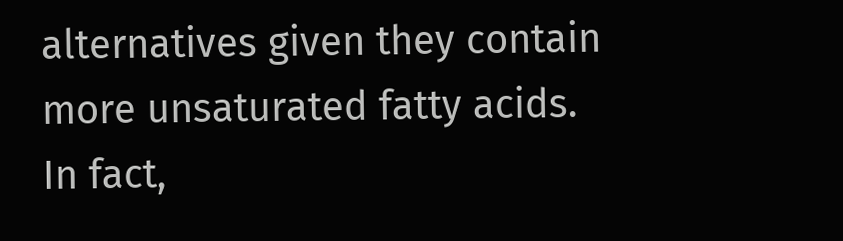alternatives given they contain more unsaturated fatty acids. In fact,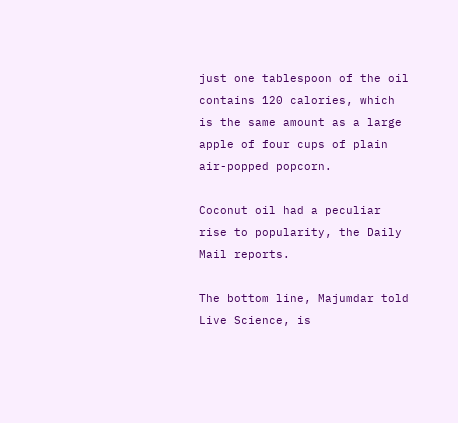just one tablespoon of the oil contains 120 calories, which is the same amount as a large apple of four cups of plain air-popped popcorn.

Coconut oil had a peculiar rise to popularity, the Daily Mail reports.

The bottom line, Majumdar told Live Science, is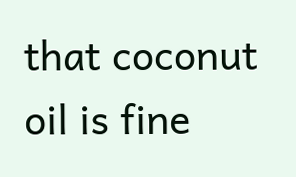that coconut oil is fine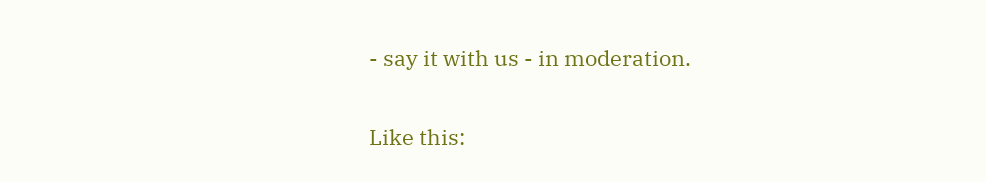- say it with us - in moderation.

Like this: